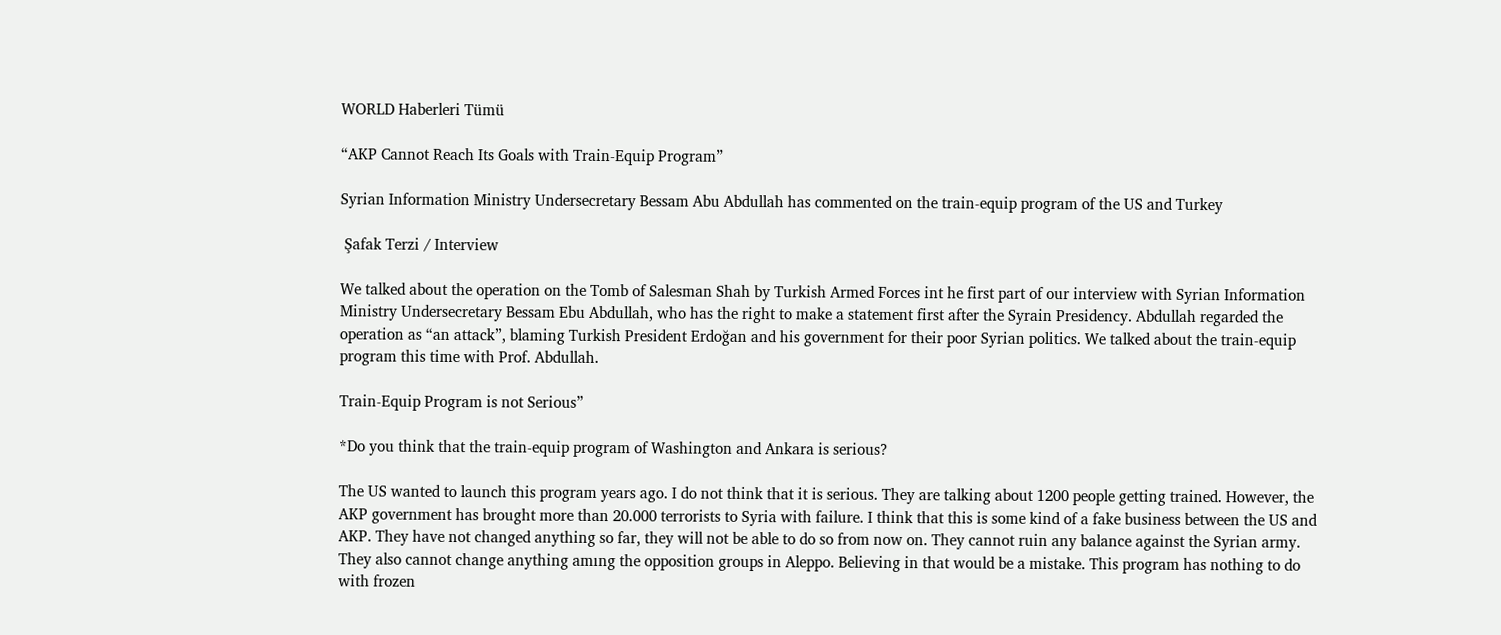WORLD Haberleri Tümü

“AKP Cannot Reach Its Goals with Train-Equip Program”

Syrian Information Ministry Undersecretary Bessam Abu Abdullah has commented on the train-equip program of the US and Turkey

 Şafak Terzi / Interview

We talked about the operation on the Tomb of Salesman Shah by Turkish Armed Forces int he first part of our interview with Syrian Information Ministry Undersecretary Bessam Ebu Abdullah, who has the right to make a statement first after the Syrain Presidency. Abdullah regarded the operation as “an attack”, blaming Turkish President Erdoğan and his government for their poor Syrian politics. We talked about the train-equip program this time with Prof. Abdullah.

Train-Equip Program is not Serious”

*Do you think that the train-equip program of Washington and Ankara is serious?

The US wanted to launch this program years ago. I do not think that it is serious. They are talking about 1200 people getting trained. However, the AKP government has brought more than 20.000 terrorists to Syria with failure. I think that this is some kind of a fake business between the US and AKP. They have not changed anything so far, they will not be able to do so from now on. They cannot ruin any balance against the Syrian army. They also cannot change anything amıng the opposition groups in Aleppo. Believing in that would be a mistake. This program has nothing to do with frozen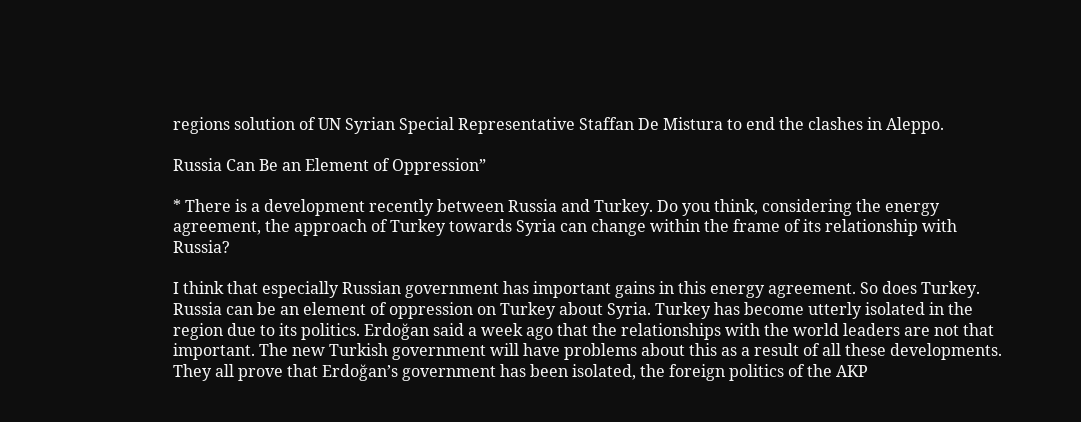regions solution of UN Syrian Special Representative Staffan De Mistura to end the clashes in Aleppo.

Russia Can Be an Element of Oppression”

* There is a development recently between Russia and Turkey. Do you think, considering the energy agreement, the approach of Turkey towards Syria can change within the frame of its relationship with Russia?

I think that especially Russian government has important gains in this energy agreement. So does Turkey. Russia can be an element of oppression on Turkey about Syria. Turkey has become utterly isolated in the region due to its politics. Erdoğan said a week ago that the relationships with the world leaders are not that important. The new Turkish government will have problems about this as a result of all these developments. They all prove that Erdoğan’s government has been isolated, the foreign politics of the AKP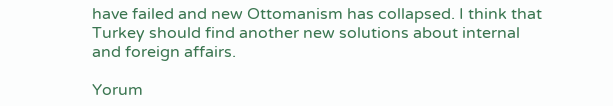have failed and new Ottomanism has collapsed. I think that Turkey should find another new solutions about internal and foreign affairs.

Yorum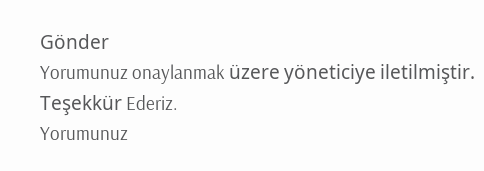Gönder
Yorumunuz onaylanmak üzere yöneticiye iletilmiştir. Teşekkür Ederiz.
Yorumunuz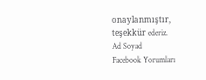onaylanmıştır, teşekkür ederiz.
Ad Soyad
Facebook Yorumları